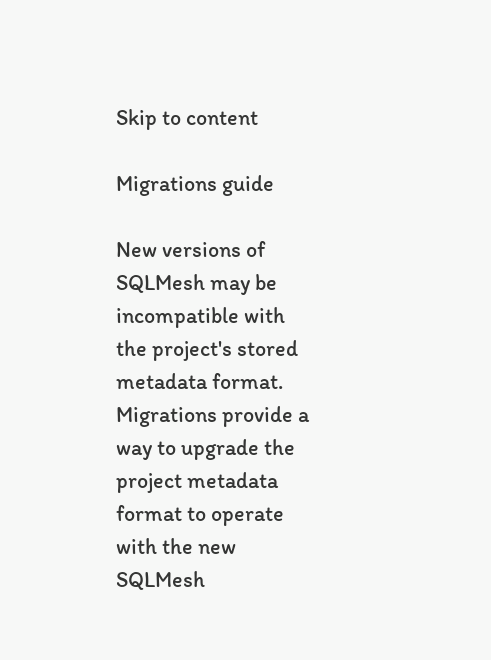Skip to content

Migrations guide

New versions of SQLMesh may be incompatible with the project's stored metadata format. Migrations provide a way to upgrade the project metadata format to operate with the new SQLMesh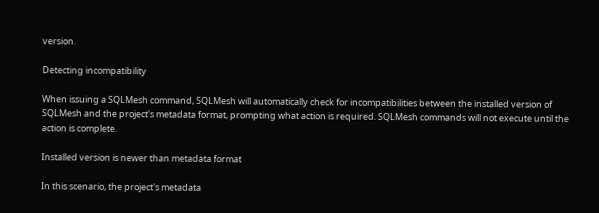version.

Detecting incompatibility

When issuing a SQLMesh command, SQLMesh will automatically check for incompatibilities between the installed version of SQLMesh and the project's metadata format, prompting what action is required. SQLMesh commands will not execute until the action is complete.

Installed version is newer than metadata format

In this scenario, the project's metadata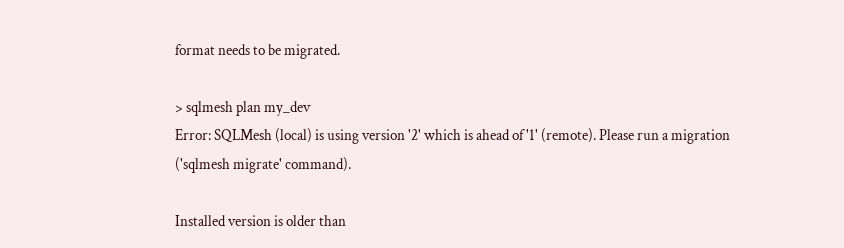format needs to be migrated.

> sqlmesh plan my_dev
Error: SQLMesh (local) is using version '2' which is ahead of '1' (remote). Please run a migration ('sqlmesh migrate' command).

Installed version is older than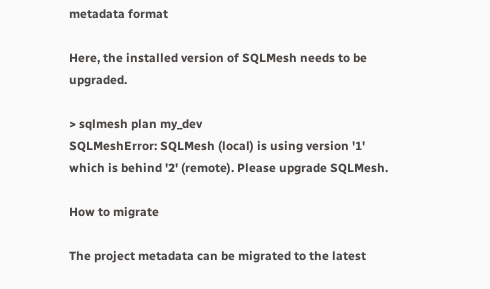metadata format

Here, the installed version of SQLMesh needs to be upgraded.

> sqlmesh plan my_dev
SQLMeshError: SQLMesh (local) is using version '1' which is behind '2' (remote). Please upgrade SQLMesh.

How to migrate

The project metadata can be migrated to the latest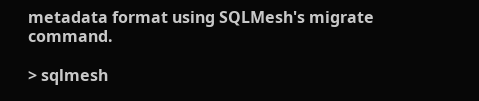metadata format using SQLMesh's migrate command.

> sqlmesh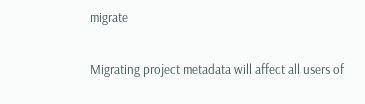migrate

Migrating project metadata will affect all users of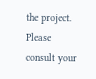the project. Please consult your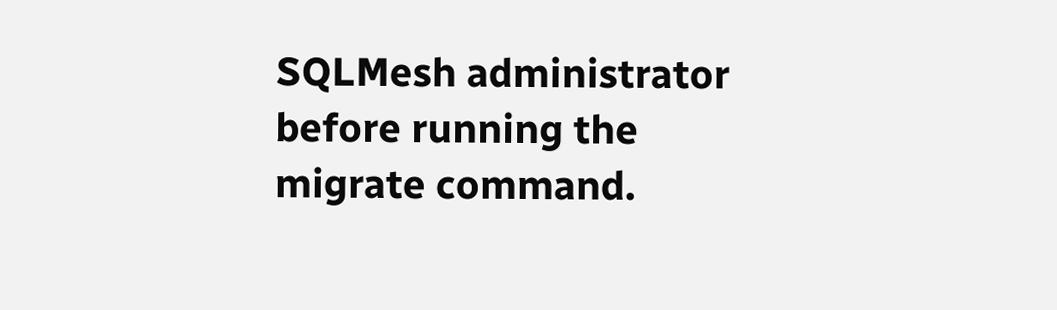SQLMesh administrator before running the migrate command.